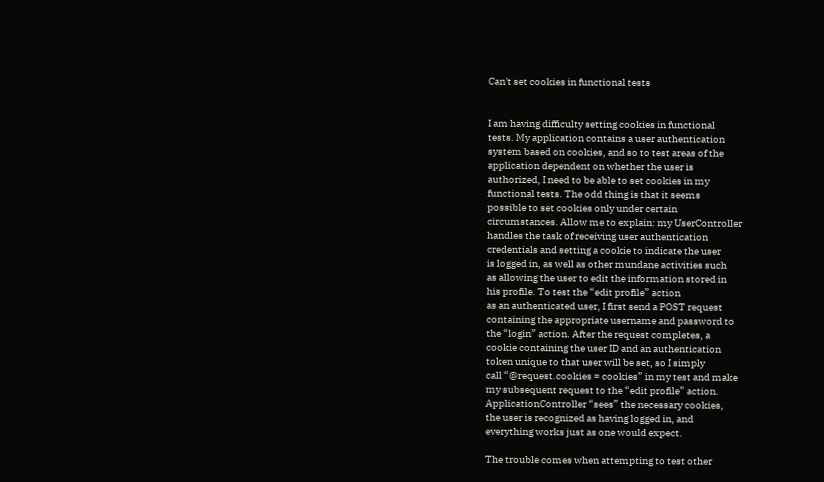Can't set cookies in functional tests


I am having difficulty setting cookies in functional
tests. My application contains a user authentication
system based on cookies, and so to test areas of the
application dependent on whether the user is
authorized, I need to be able to set cookies in my
functional tests. The odd thing is that it seems
possible to set cookies only under certain
circumstances. Allow me to explain: my UserController
handles the task of receiving user authentication
credentials and setting a cookie to indicate the user
is logged in, as well as other mundane activities such
as allowing the user to edit the information stored in
his profile. To test the “edit profile” action
as an authenticated user, I first send a POST request
containing the appropriate username and password to
the “login” action. After the request completes, a
cookie containing the user ID and an authentication
token unique to that user will be set, so I simply
call “@request.cookies = cookies” in my test and make
my subsequent request to the “edit profile” action.
ApplicationController “sees” the necessary cookies,
the user is recognized as having logged in, and
everything works just as one would expect.

The trouble comes when attempting to test other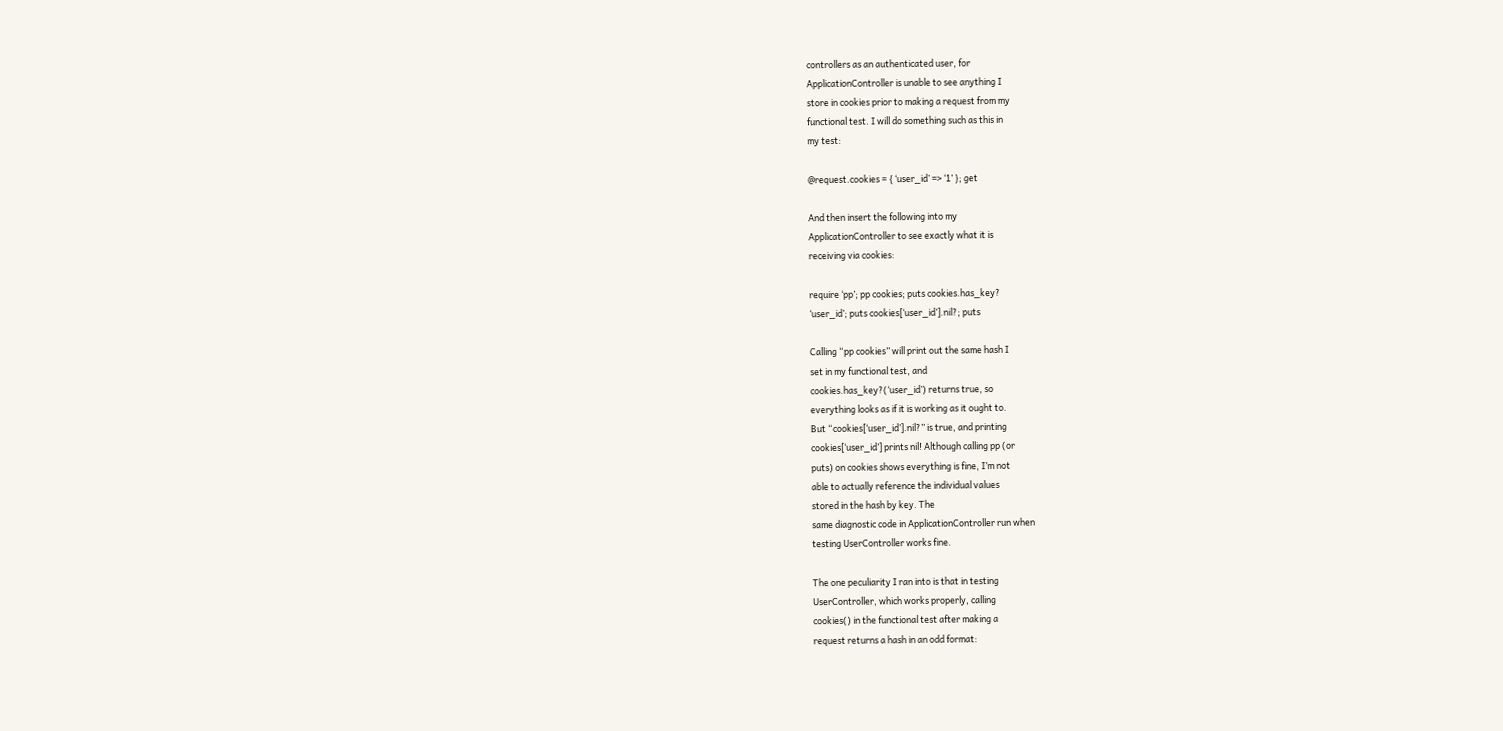controllers as an authenticated user, for
ApplicationController is unable to see anything I
store in cookies prior to making a request from my
functional test. I will do something such as this in
my test:

@request.cookies = { ‘user_id’ => ‘1’ }; get

And then insert the following into my
ApplicationController to see exactly what it is
receiving via cookies:

require ‘pp’; pp cookies; puts cookies.has_key?
‘user_id’; puts cookies[‘user_id’].nil?; puts

Calling “pp cookies” will print out the same hash I
set in my functional test, and
cookies.has_key?(‘user_id’) returns true, so
everything looks as if it is working as it ought to.
But “cookies[‘user_id’].nil?” is true, and printing
cookies[‘user_id’] prints nil! Although calling pp (or
puts) on cookies shows everything is fine, I’m not
able to actually reference the individual values
stored in the hash by key. The
same diagnostic code in ApplicationController run when
testing UserController works fine.

The one peculiarity I ran into is that in testing
UserController, which works properly, calling
cookies() in the functional test after making a
request returns a hash in an odd format: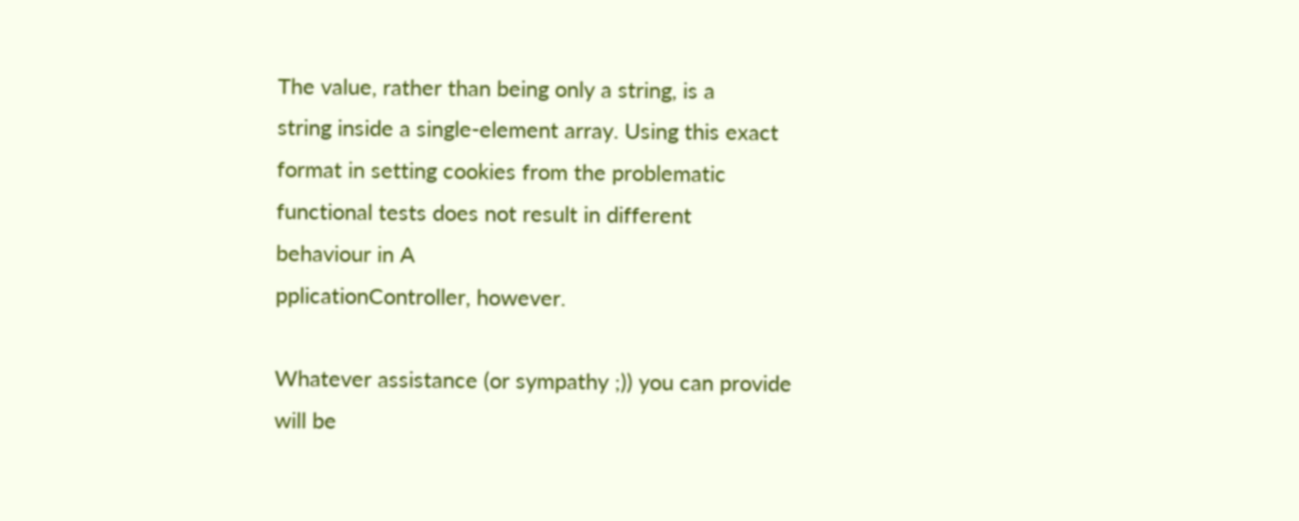The value, rather than being only a string, is a
string inside a single-element array. Using this exact
format in setting cookies from the problematic
functional tests does not result in different
behaviour in A
pplicationController, however.

Whatever assistance (or sympathy ;)) you can provide
will be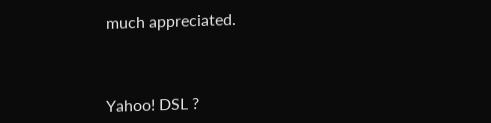much appreciated.



Yahoo! DSL ?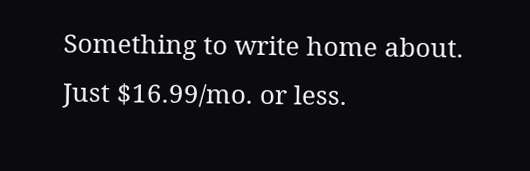Something to write home about.
Just $16.99/mo. or less.